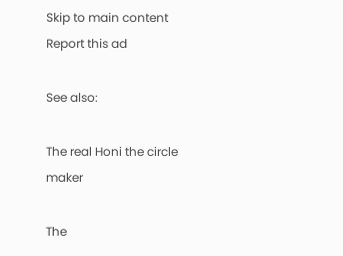Skip to main content
Report this ad

See also:

The real Honi the circle maker

The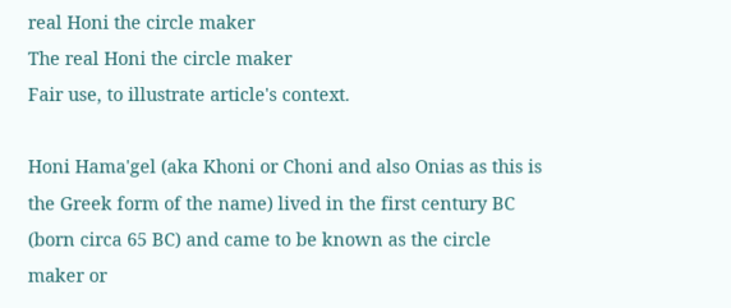real Honi the circle maker
The real Honi the circle maker
Fair use, to illustrate article's context.

Honi Hama'gel (aka Khoni or Choni and also Onias as this is the Greek form of the name) lived in the first century BC (born circa 65 BC) and came to be known as the circle maker or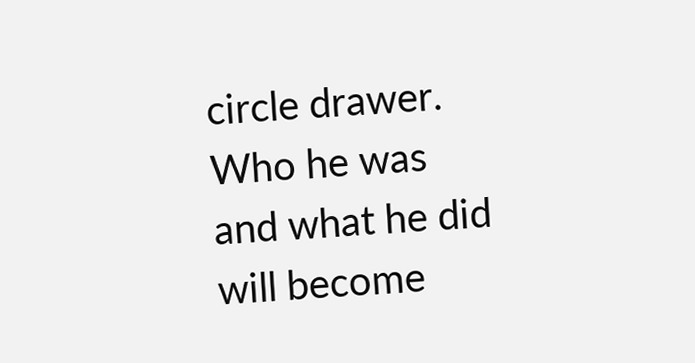circle drawer. Who he was and what he did will become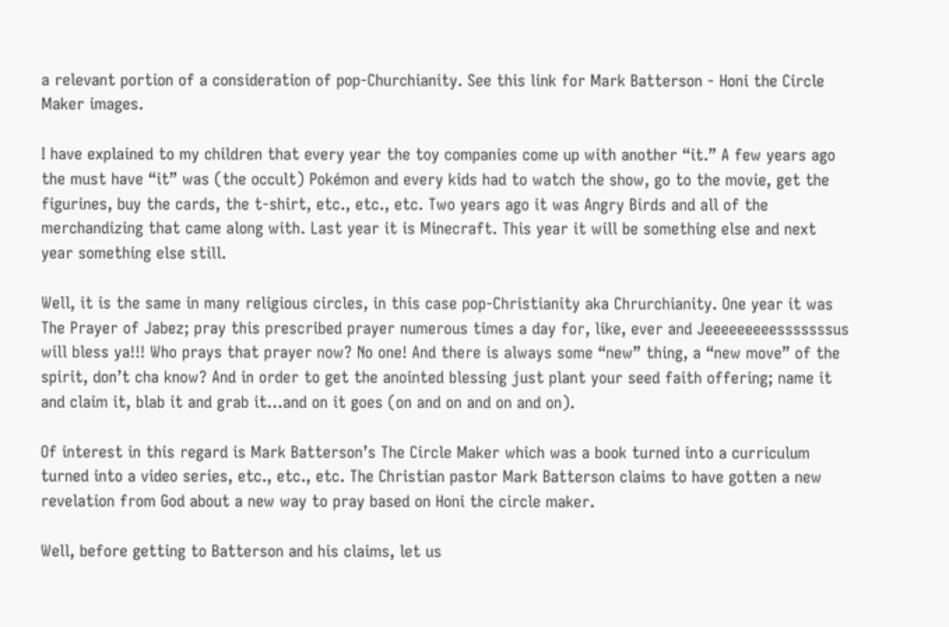a relevant portion of a consideration of pop-Churchianity. See this link for Mark Batterson - Honi the Circle Maker images.

I have explained to my children that every year the toy companies come up with another “it.” A few years ago the must have “it” was (the occult) Pokémon and every kids had to watch the show, go to the movie, get the figurines, buy the cards, the t-shirt, etc., etc., etc. Two years ago it was Angry Birds and all of the merchandizing that came along with. Last year it is Minecraft. This year it will be something else and next year something else still.

Well, it is the same in many religious circles, in this case pop-Christianity aka Chrurchianity. One year it was The Prayer of Jabez; pray this prescribed prayer numerous times a day for, like, ever and Jeeeeeeeeesssssssus will bless ya!!! Who prays that prayer now? No one! And there is always some “new” thing, a “new move” of the spirit, don’t cha know? And in order to get the anointed blessing just plant your seed faith offering; name it and claim it, blab it and grab it…and on it goes (on and on and on and on).

Of interest in this regard is Mark Batterson’s The Circle Maker which was a book turned into a curriculum turned into a video series, etc., etc., etc. The Christian pastor Mark Batterson claims to have gotten a new revelation from God about a new way to pray based on Honi the circle maker.

Well, before getting to Batterson and his claims, let us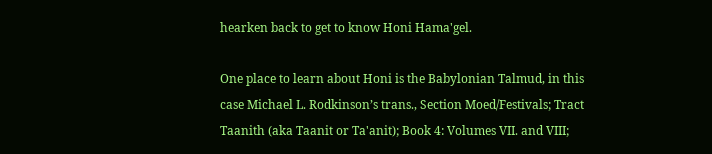hearken back to get to know Honi Hama'gel.

One place to learn about Honi is the Babylonian Talmud, in this case Michael L. Rodkinson’s trans., Section Moed/Festivals; Tract Taanith (aka Taanit or Ta'anit); Book 4: Volumes VII. and VIII;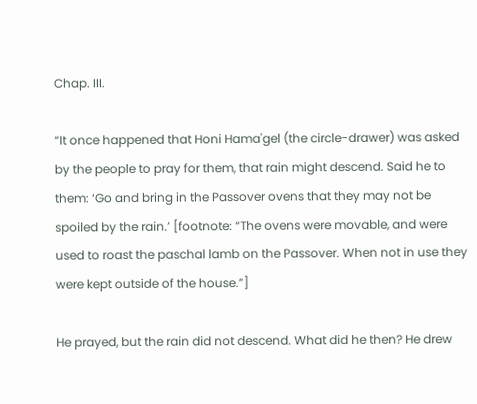Chap. III.

“It once happened that Honi Hama'gel (the circle-drawer) was asked by the people to pray for them, that rain might descend. Said he to them: ‘Go and bring in the Passover ovens that they may not be spoiled by the rain.’ [footnote: “The ovens were movable, and were used to roast the paschal lamb on the Passover. When not in use they were kept outside of the house.”]

He prayed, but the rain did not descend. What did he then? He drew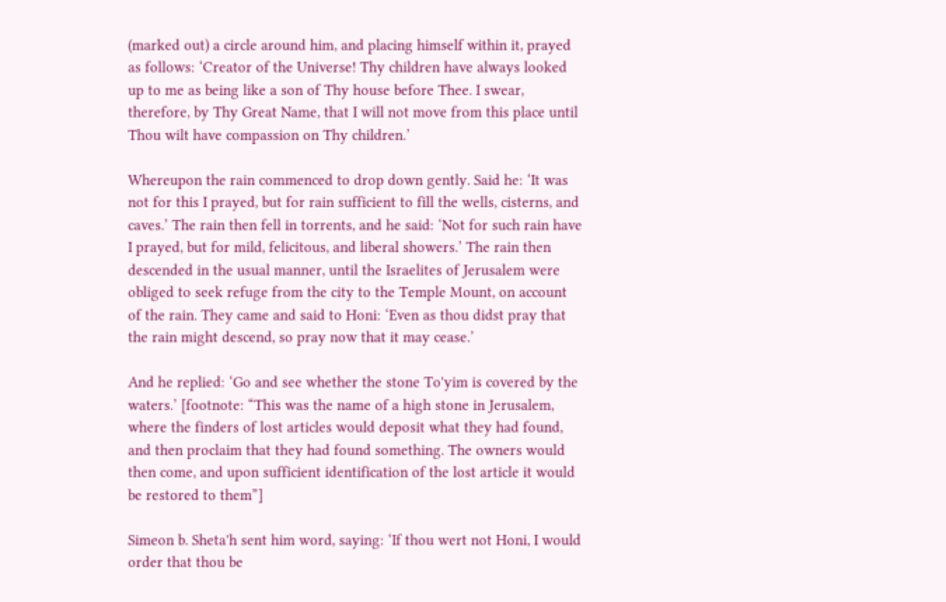(marked out) a circle around him, and placing himself within it, prayed as follows: ‘Creator of the Universe! Thy children have always looked up to me as being like a son of Thy house before Thee. I swear, therefore, by Thy Great Name, that I will not move from this place until Thou wilt have compassion on Thy children.’

Whereupon the rain commenced to drop down gently. Said he: ‘It was not for this I prayed, but for rain sufficient to fill the wells, cisterns, and caves.’ The rain then fell in torrents, and he said: ‘Not for such rain have I prayed, but for mild, felicitous, and liberal showers.’ The rain then descended in the usual manner, until the Israelites of Jerusalem were obliged to seek refuge from the city to the Temple Mount, on account of the rain. They came and said to Honi: ‘Even as thou didst pray that the rain might descend, so pray now that it may cease.’

And he replied: ‘Go and see whether the stone To'yim is covered by the waters.’ [footnote: “This was the name of a high stone in Jerusalem, where the finders of lost articles would deposit what they had found, and then proclaim that they had found something. The owners would then come, and upon sufficient identification of the lost article it would be restored to them”]

Simeon b. Sheta'h sent him word, saying: ‘If thou wert not Honi, I would order that thou be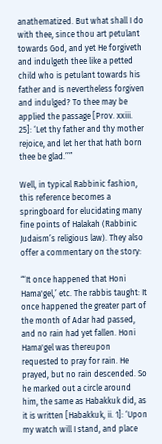anathematized. But what shall I do with thee, since thou art petulant towards God, and yet He forgiveth and indulgeth thee like a petted child who is petulant towards his father and is nevertheless forgiven and indulged? To thee may be applied the passage [Prov. xxiii. 25]: ‘Let thy father and thy mother rejoice, and let her that hath born thee be glad.’’”

Well, in typical Rabbinic fashion, this reference becomes a springboard for elucidating many fine points of Halakah (Rabbinic Judaism’s religious law). They also offer a commentary on the story:

“‘It once happened that Honi Hama'gel,’ etc. The rabbis taught: It once happened the greater part of the month of Adar had passed, and no rain had yet fallen. Honi Hama'gel was thereupon requested to pray for rain. He prayed, but no rain descended. So he marked out a circle around him, the same as Habakkuk did, as it is written [Habakkuk, ii. 1]: ‘Upon my watch will I stand, and place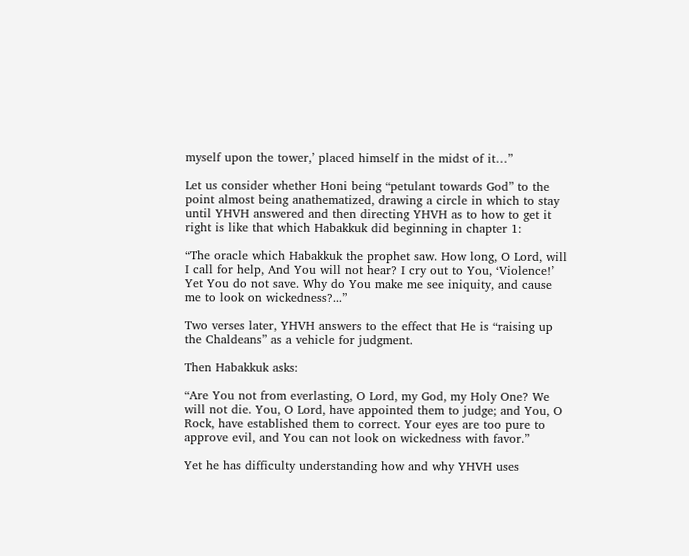myself upon the tower,’ placed himself in the midst of it…”

Let us consider whether Honi being “petulant towards God” to the point almost being anathematized, drawing a circle in which to stay until YHVH answered and then directing YHVH as to how to get it right is like that which Habakkuk did beginning in chapter 1:

“The oracle which Habakkuk the prophet saw. How long, O Lord, will I call for help, And You will not hear? I cry out to You, ‘Violence!’ Yet You do not save. Why do You make me see iniquity, and cause me to look on wickedness?...”

Two verses later, YHVH answers to the effect that He is “raising up the Chaldeans” as a vehicle for judgment.

Then Habakkuk asks:

“Are You not from everlasting, O Lord, my God, my Holy One? We will not die. You, O Lord, have appointed them to judge; and You, O Rock, have established them to correct. Your eyes are too pure to approve evil, and You can not look on wickedness with favor.”

Yet he has difficulty understanding how and why YHVH uses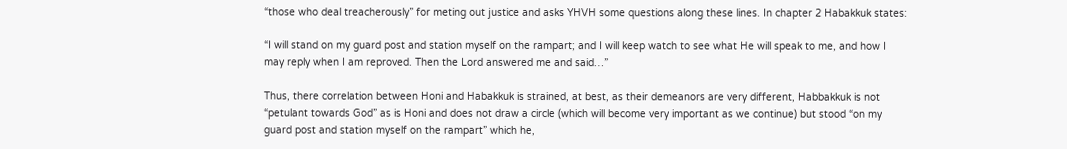“those who deal treacherously” for meting out justice and asks YHVH some questions along these lines. In chapter 2 Habakkuk states:

“I will stand on my guard post and station myself on the rampart; and I will keep watch to see what He will speak to me, and how I may reply when I am reproved. Then the Lord answered me and said…”

Thus, there correlation between Honi and Habakkuk is strained, at best, as their demeanors are very different, Habbakkuk is not “petulant towards God” as is Honi and does not draw a circle (which will become very important as we continue) but stood “on my guard post and station myself on the rampart” which he,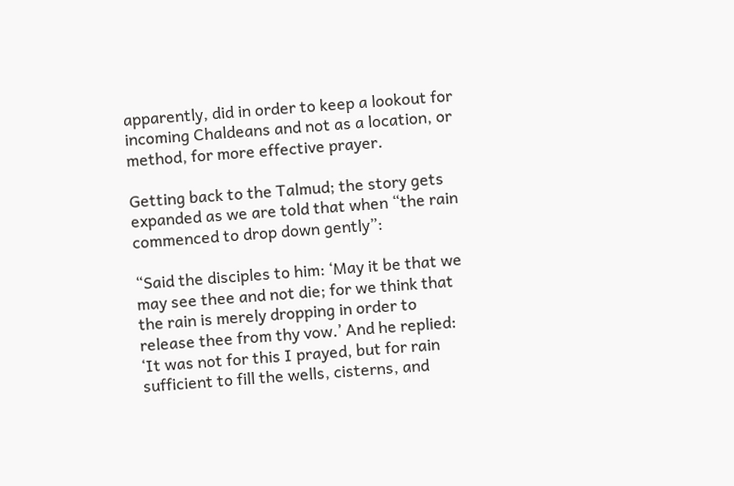apparently, did in order to keep a lookout for incoming Chaldeans and not as a location, or method, for more effective prayer.

Getting back to the Talmud; the story gets expanded as we are told that when “the rain commenced to drop down gently”:

“Said the disciples to him: ‘May it be that we may see thee and not die; for we think that the rain is merely dropping in order to release thee from thy vow.’ And he replied: ‘It was not for this I prayed, but for rain sufficient to fill the wells, cisterns, and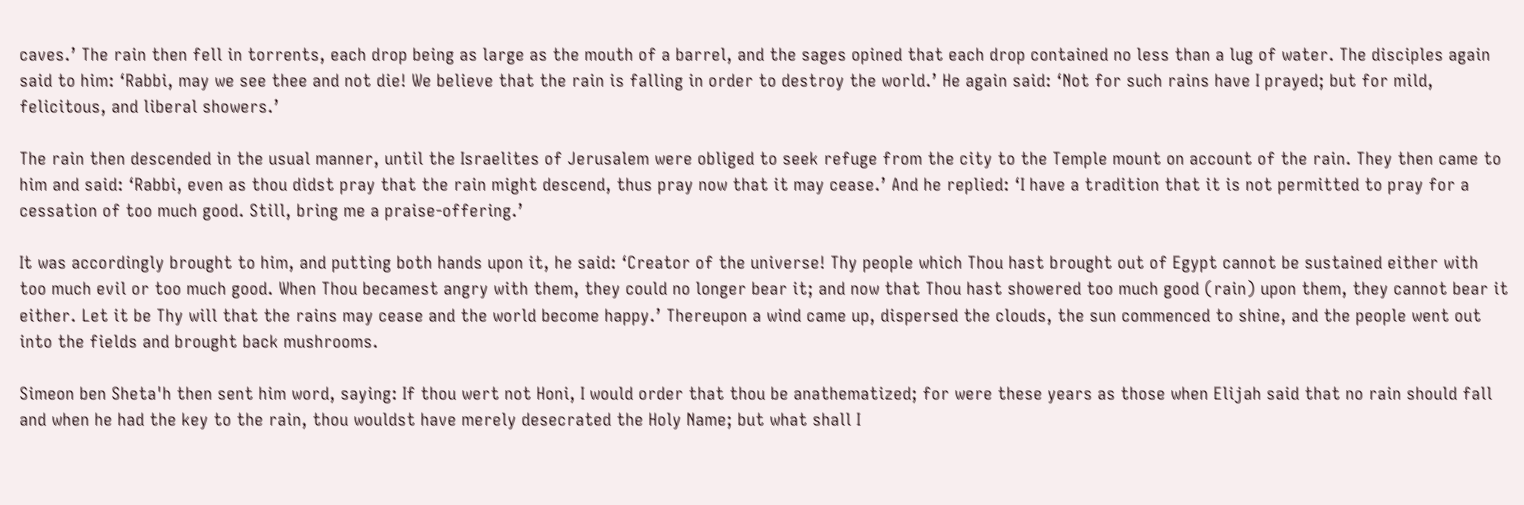caves.’ The rain then fell in torrents, each drop being as large as the mouth of a barrel, and the sages opined that each drop contained no less than a lug of water. The disciples again said to him: ‘Rabbi, may we see thee and not die! We believe that the rain is falling in order to destroy the world.’ He again said: ‘Not for such rains have I prayed; but for mild, felicitous, and liberal showers.’

The rain then descended in the usual manner, until the Israelites of Jerusalem were obliged to seek refuge from the city to the Temple mount on account of the rain. They then came to him and said: ‘Rabbi, even as thou didst pray that the rain might descend, thus pray now that it may cease.’ And he replied: ‘I have a tradition that it is not permitted to pray for a cessation of too much good. Still, bring me a praise-offering.’

It was accordingly brought to him, and putting both hands upon it, he said: ‘Creator of the universe! Thy people which Thou hast brought out of Egypt cannot be sustained either with too much evil or too much good. When Thou becamest angry with them, they could no longer bear it; and now that Thou hast showered too much good (rain) upon them, they cannot bear it either. Let it be Thy will that the rains may cease and the world become happy.’ Thereupon a wind came up, dispersed the clouds, the sun commenced to shine, and the people went out into the fields and brought back mushrooms.

Simeon ben Sheta'h then sent him word, saying: If thou wert not Honi, I would order that thou be anathematized; for were these years as those when Elijah said that no rain should fall and when he had the key to the rain, thou wouldst have merely desecrated the Holy Name; but what shall I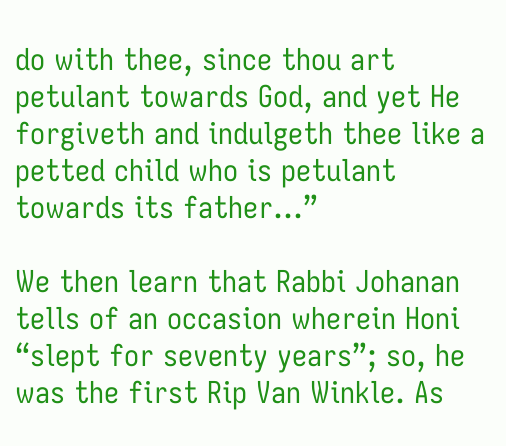do with thee, since thou art petulant towards God, and yet He forgiveth and indulgeth thee like a petted child who is petulant towards its father…”

We then learn that Rabbi Johanan tells of an occasion wherein Honi “slept for seventy years”; so, he was the first Rip Van Winkle. As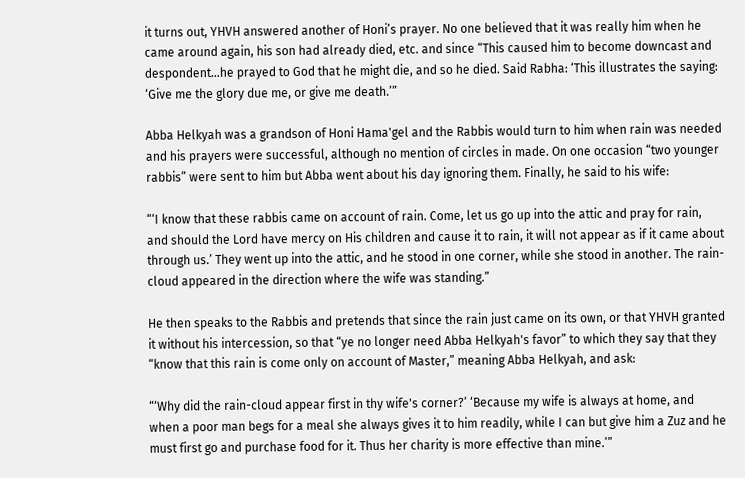it turns out, YHVH answered another of Honi’s prayer. No one believed that it was really him when he came around again, his son had already died, etc. and since “This caused him to become downcast and despondent…he prayed to God that he might die, and so he died. Said Rabha: ‘This illustrates the saying: ‘Give me the glory due me, or give me death.’”

Abba Helkyah was a grandson of Honi Hama'gel and the Rabbis would turn to him when rain was needed and his prayers were successful, although no mention of circles in made. On one occasion “two younger rabbis” were sent to him but Abba went about his day ignoring them. Finally, he said to his wife:

“‘I know that these rabbis came on account of rain. Come, let us go up into the attic and pray for rain, and should the Lord have mercy on His children and cause it to rain, it will not appear as if it came about through us.’ They went up into the attic, and he stood in one corner, while she stood in another. The rain-cloud appeared in the direction where the wife was standing.”

He then speaks to the Rabbis and pretends that since the rain just came on its own, or that YHVH granted it without his intercession, so that “ye no longer need Abba Helkyah's favor” to which they say that they “know that this rain is come only on account of Master,” meaning Abba Helkyah, and ask:

“‘Why did the rain-cloud appear first in thy wife's corner?’ ‘Because my wife is always at home, and when a poor man begs for a meal she always gives it to him readily, while I can but give him a Zuz and he must first go and purchase food for it. Thus her charity is more effective than mine.’”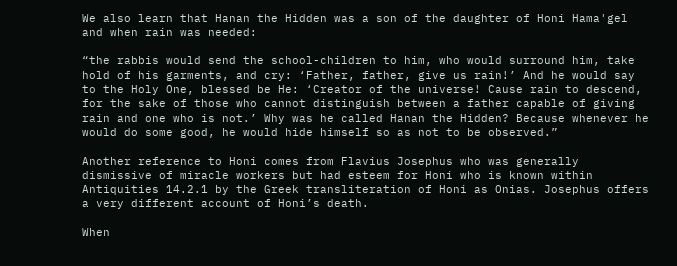We also learn that Hanan the Hidden was a son of the daughter of Honi Hama'gel and when rain was needed:

“the rabbis would send the school-children to him, who would surround him, take hold of his garments, and cry: ‘Father, father, give us rain!’ And he would say to the Holy One, blessed be He: ‘Creator of the universe! Cause rain to descend, for the sake of those who cannot distinguish between a father capable of giving rain and one who is not.’ Why was he called Hanan the Hidden? Because whenever he would do some good, he would hide himself so as not to be observed.”

Another reference to Honi comes from Flavius Josephus who was generally dismissive of miracle workers but had esteem for Honi who is known within Antiquities 14.2.1 by the Greek transliteration of Honi as Onias. Josephus offers a very different account of Honi’s death.

When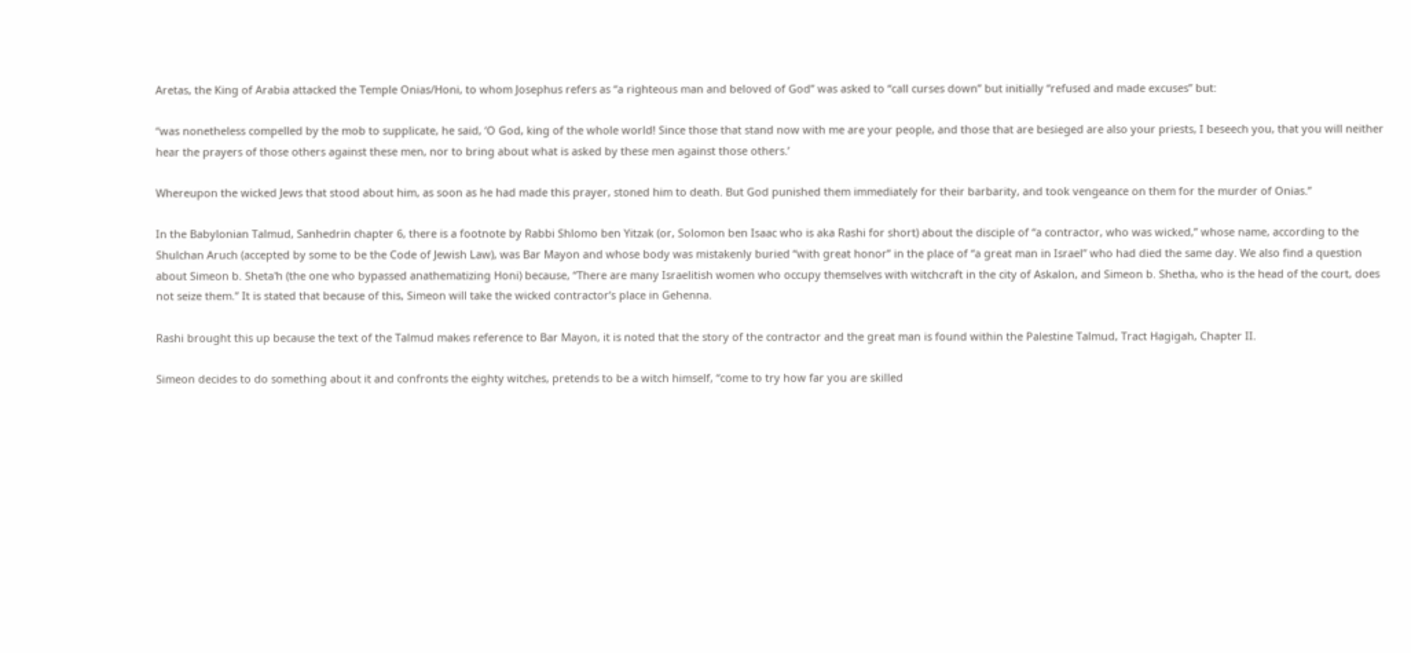Aretas, the King of Arabia attacked the Temple Onias/Honi, to whom Josephus refers as “a righteous man and beloved of God” was asked to “call curses down” but initially “refused and made excuses” but:

“was nonetheless compelled by the mob to supplicate, he said, ‘O God, king of the whole world! Since those that stand now with me are your people, and those that are besieged are also your priests, I beseech you, that you will neither hear the prayers of those others against these men, nor to bring about what is asked by these men against those others.’

Whereupon the wicked Jews that stood about him, as soon as he had made this prayer, stoned him to death. But God punished them immediately for their barbarity, and took vengeance on them for the murder of Onias.”

In the Babylonian Talmud, Sanhedrin chapter 6, there is a footnote by Rabbi Shlomo ben Yitzak (or, Solomon ben Isaac who is aka Rashi for short) about the disciple of “a contractor, who was wicked,” whose name, according to the Shulchan Aruch (accepted by some to be the Code of Jewish Law), was Bar Mayon and whose body was mistakenly buried “with great honor” in the place of “a great man in Israel” who had died the same day. We also find a question about Simeon b. Sheta'h (the one who bypassed anathematizing Honi) because, “There are many Israelitish women who occupy themselves with witchcraft in the city of Askalon, and Simeon b. Shetha, who is the head of the court, does not seize them.” It is stated that because of this, Simeon will take the wicked contractor’s place in Gehenna.

Rashi brought this up because the text of the Talmud makes reference to Bar Mayon, it is noted that the story of the contractor and the great man is found within the Palestine Talmud, Tract Hagigah, Chapter II.

Simeon decides to do something about it and confronts the eighty witches, pretends to be a witch himself, “come to try how far you are skilled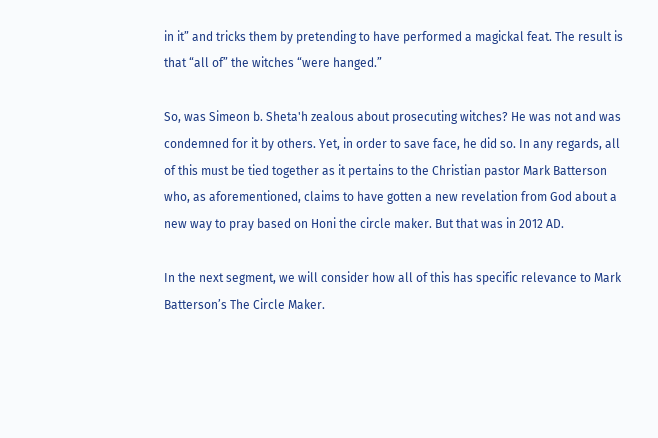in it” and tricks them by pretending to have performed a magickal feat. The result is that “all of” the witches “were hanged.”

So, was Simeon b. Sheta'h zealous about prosecuting witches? He was not and was condemned for it by others. Yet, in order to save face, he did so. In any regards, all of this must be tied together as it pertains to the Christian pastor Mark Batterson who, as aforementioned, claims to have gotten a new revelation from God about a new way to pray based on Honi the circle maker. But that was in 2012 AD.

In the next segment, we will consider how all of this has specific relevance to Mark Batterson’s The Circle Maker.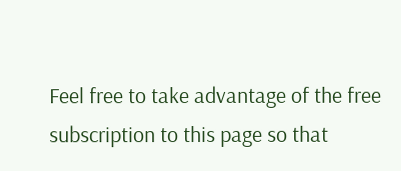Feel free to take advantage of the free subscription to this page so that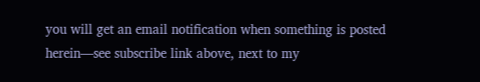you will get an email notification when something is posted herein—see subscribe link above, next to my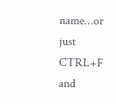name…or just CTRL+F and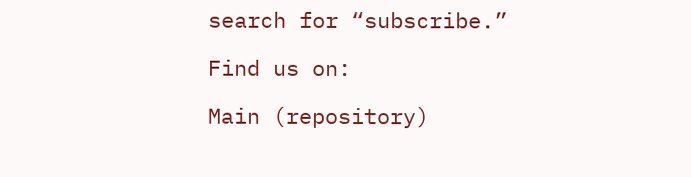search for “subscribe.”

Find us on:

Main (repository)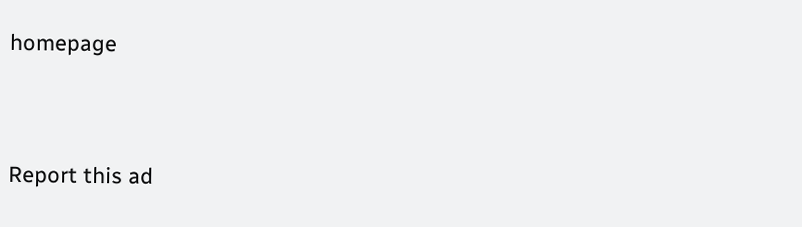homepage




Report this ad